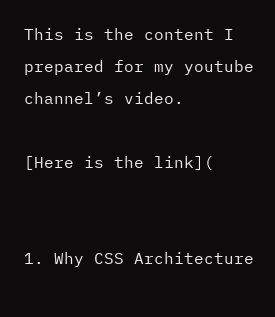This is the content I prepared for my youtube channel’s video.

[Here is the link](


1. Why CSS Architecture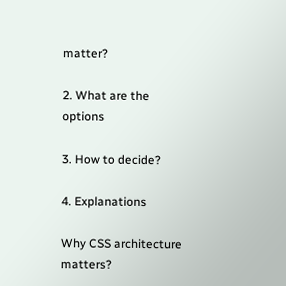matter?

2. What are the options

3. How to decide?

4. Explanations

Why CSS architecture matters?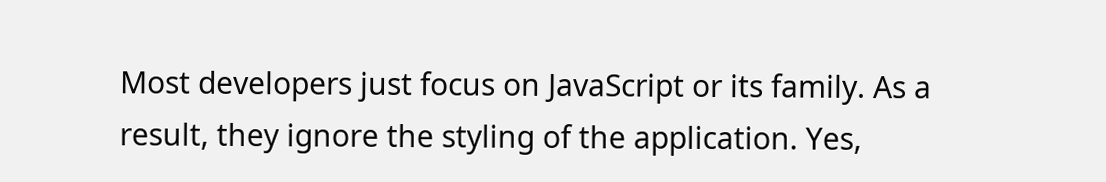Most developers just focus on JavaScript or its family. As a result, they ignore the styling of the application. Yes,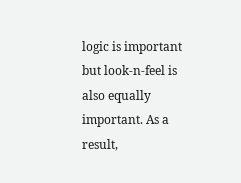logic is important but look-n-feel is also equally important. As a result,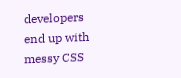developers end up with messy CSS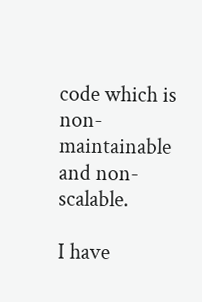code which is non-maintainable and non-scalable.

I have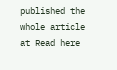published the whole article at Read here